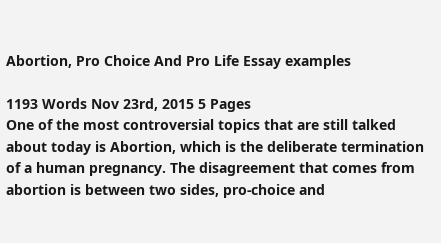Abortion, Pro Choice And Pro Life Essay examples

1193 Words Nov 23rd, 2015 5 Pages
One of the most controversial topics that are still talked about today is Abortion, which is the deliberate termination of a human pregnancy. The disagreement that comes from abortion is between two sides, pro-choice and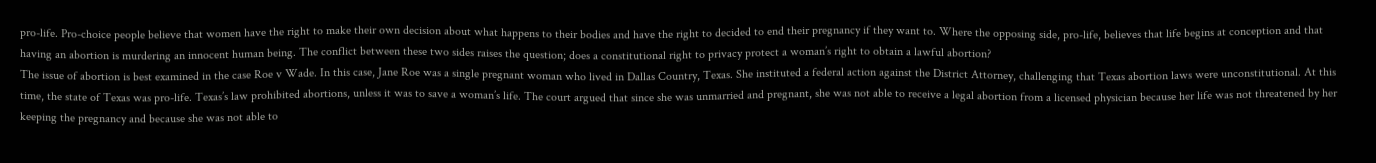pro-life. Pro-choice people believe that women have the right to make their own decision about what happens to their bodies and have the right to decided to end their pregnancy if they want to. Where the opposing side, pro-life, believes that life begins at conception and that having an abortion is murdering an innocent human being. The conflict between these two sides raises the question; does a constitutional right to privacy protect a woman’s right to obtain a lawful abortion?
The issue of abortion is best examined in the case Roe v Wade. In this case, Jane Roe was a single pregnant woman who lived in Dallas Country, Texas. She instituted a federal action against the District Attorney, challenging that Texas abortion laws were unconstitutional. At this time, the state of Texas was pro-life. Texas’s law prohibited abortions, unless it was to save a woman’s life. The court argued that since she was unmarried and pregnant, she was not able to receive a legal abortion from a licensed physician because her life was not threatened by her keeping the pregnancy and because she was not able to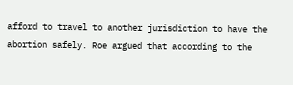afford to travel to another jurisdiction to have the abortion safely. Roe argued that according to the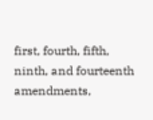first, fourth, fifth, ninth, and fourteenth amendments,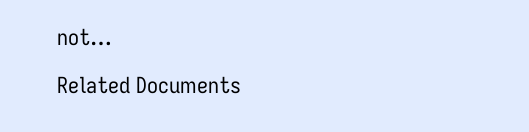not…

Related Documents